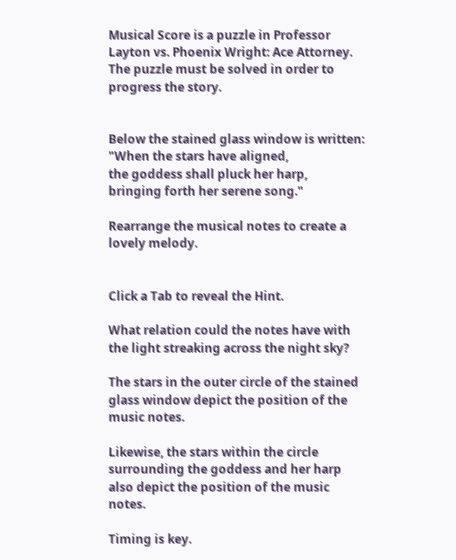Musical Score is a puzzle in Professor Layton vs. Phoenix Wright: Ace Attorney. The puzzle must be solved in order to progress the story.


Below the stained glass window is written:
"When the stars have aligned,
the goddess shall pluck her harp,
bringing forth her serene song."

Rearrange the musical notes to create a lovely melody.


Click a Tab to reveal the Hint.

What relation could the notes have with the light streaking across the night sky?

The stars in the outer circle of the stained glass window depict the position of the music notes.

Likewise, the stars within the circle surrounding the goddess and her harp also depict the position of the music notes.

Timing is key.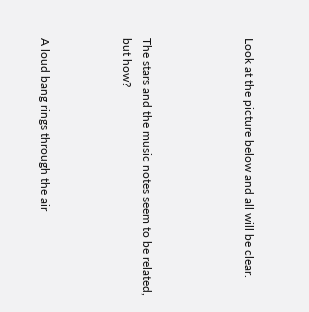Look at the picture below and all will be clear.




The stars and the music notes seem to be related, but how?



A loud bang rings through the air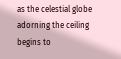as the celestial globe adorning the ceiling begins to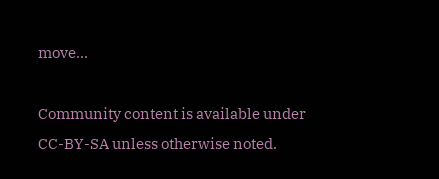move...

Community content is available under CC-BY-SA unless otherwise noted.